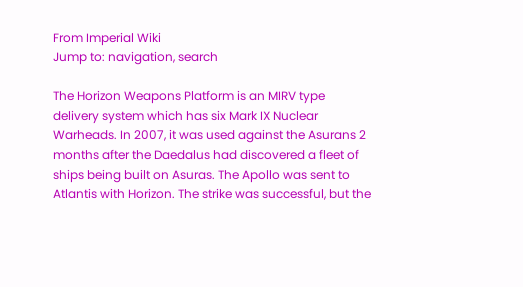From Imperial Wiki
Jump to: navigation, search

The Horizon Weapons Platform is an MIRV type delivery system which has six Mark IX Nuclear Warheads. In 2007, it was used against the Asurans 2 months after the Daedalus had discovered a fleet of ships being built on Asuras. The Apollo was sent to Atlantis with Horizon. The strike was successful, but the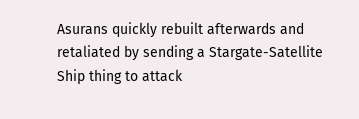Asurans quickly rebuilt afterwards and retaliated by sending a Stargate-Satellite Ship thing to attack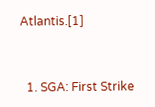Atlantis.[1]


  1. SGA: First Strike